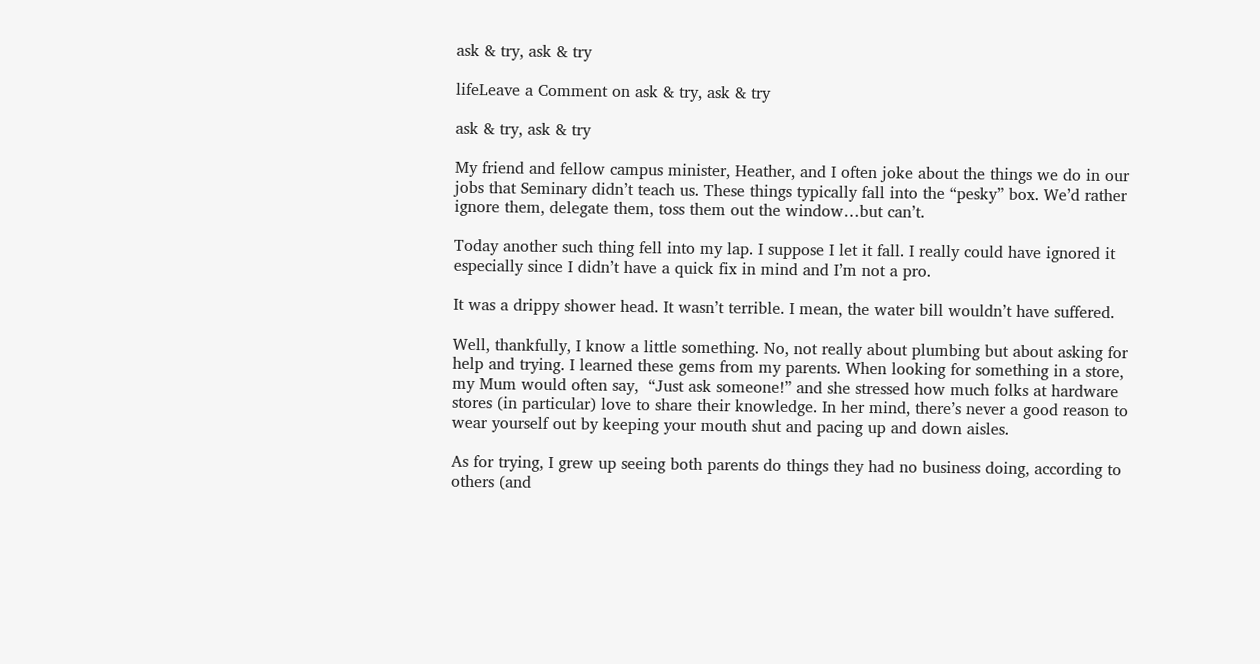ask & try, ask & try

lifeLeave a Comment on ask & try, ask & try

ask & try, ask & try

My friend and fellow campus minister, Heather, and I often joke about the things we do in our jobs that Seminary didn’t teach us. These things typically fall into the “pesky” box. We’d rather ignore them, delegate them, toss them out the window…but can’t.

Today another such thing fell into my lap. I suppose I let it fall. I really could have ignored it especially since I didn’t have a quick fix in mind and I’m not a pro.

It was a drippy shower head. It wasn’t terrible. I mean, the water bill wouldn’t have suffered.

Well, thankfully, I know a little something. No, not really about plumbing but about asking for help and trying. I learned these gems from my parents. When looking for something in a store, my Mum would often say,  “Just ask someone!” and she stressed how much folks at hardware stores (in particular) love to share their knowledge. In her mind, there’s never a good reason to wear yourself out by keeping your mouth shut and pacing up and down aisles.

As for trying, I grew up seeing both parents do things they had no business doing, according to others (and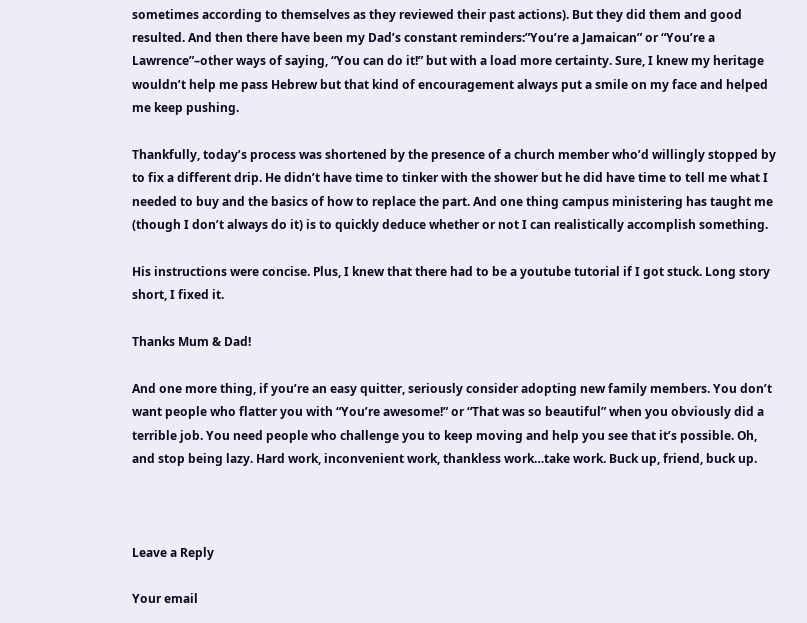sometimes according to themselves as they reviewed their past actions). But they did them and good resulted. And then there have been my Dad’s constant reminders:”You’re a Jamaican” or “You’re a Lawrence”–other ways of saying, “You can do it!” but with a load more certainty. Sure, I knew my heritage wouldn’t help me pass Hebrew but that kind of encouragement always put a smile on my face and helped me keep pushing.

Thankfully, today’s process was shortened by the presence of a church member who’d willingly stopped by to fix a different drip. He didn’t have time to tinker with the shower but he did have time to tell me what I needed to buy and the basics of how to replace the part. And one thing campus ministering has taught me (though I don’t always do it) is to quickly deduce whether or not I can realistically accomplish something.

His instructions were concise. Plus, I knew that there had to be a youtube tutorial if I got stuck. Long story short, I fixed it.

Thanks Mum & Dad!

And one more thing, if you’re an easy quitter, seriously consider adopting new family members. You don’t want people who flatter you with “You’re awesome!” or “That was so beautiful” when you obviously did a terrible job. You need people who challenge you to keep moving and help you see that it’s possible. Oh, and stop being lazy. Hard work, inconvenient work, thankless work…take work. Buck up, friend, buck up.



Leave a Reply

Your email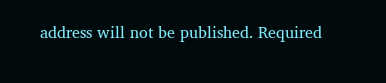address will not be published. Required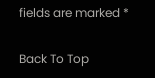fields are marked *

Back To Top